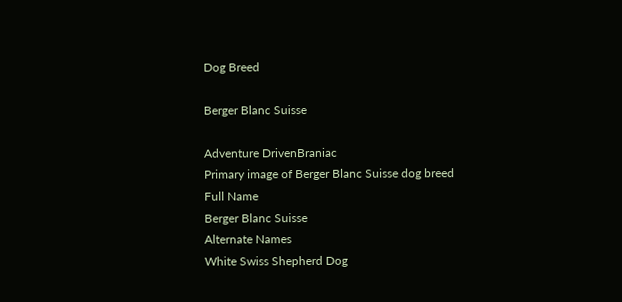Dog Breed

Berger Blanc Suisse

Adventure DrivenBraniac
Primary image of Berger Blanc Suisse dog breed
Full Name
Berger Blanc Suisse
Alternate Names
White Swiss Shepherd Dog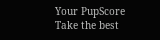Your PupScore
Take the best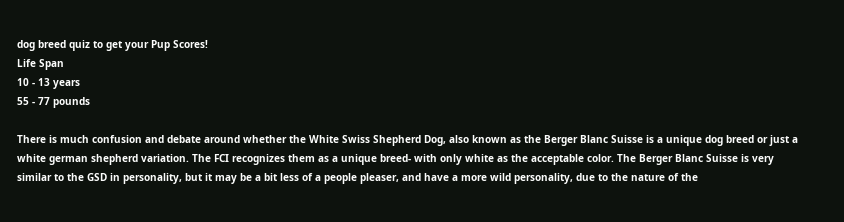dog breed quiz to get your Pup Scores!
Life Span
10 - 13 years
55 - 77 pounds

There is much confusion and debate around whether the White Swiss Shepherd Dog, also known as the Berger Blanc Suisse is a unique dog breed or just a white german shepherd variation. The FCI recognizes them as a unique breed- with only white as the acceptable color. The Berger Blanc Suisse is very similar to the GSD in personality, but it may be a bit less of a people pleaser, and have a more wild personality, due to the nature of the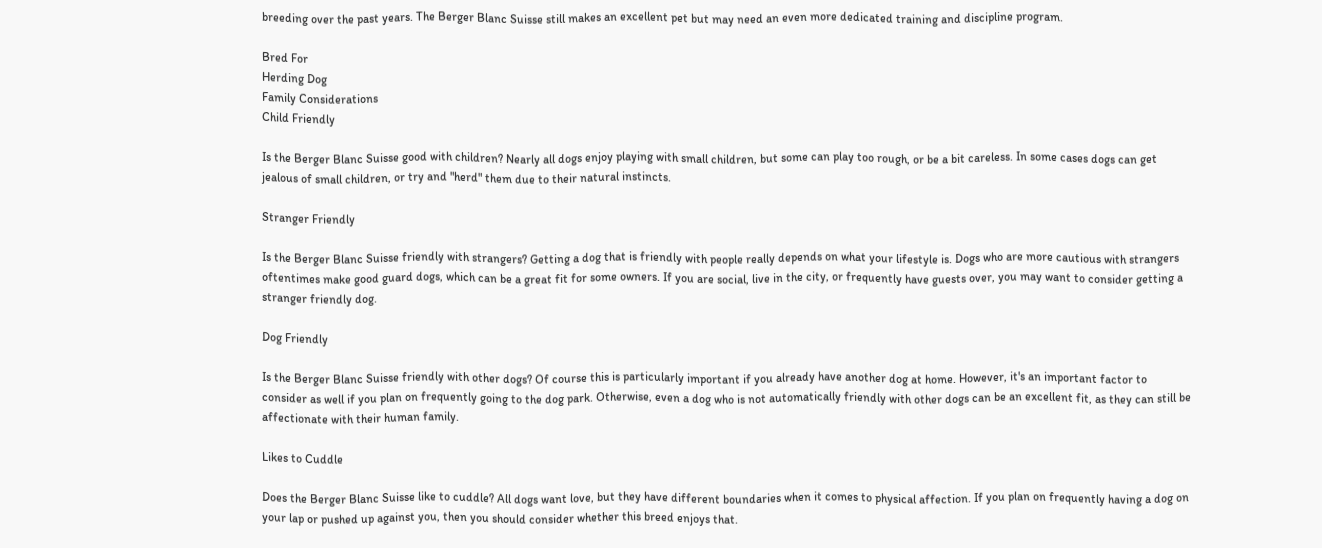breeding over the past years. The Berger Blanc Suisse still makes an excellent pet but may need an even more dedicated training and discipline program.

Bred For
Herding Dog
Family Considerations
Child Friendly

Is the Berger Blanc Suisse good with children? Nearly all dogs enjoy playing with small children, but some can play too rough, or be a bit careless. In some cases dogs can get jealous of small children, or try and "herd" them due to their natural instincts.

Stranger Friendly

Is the Berger Blanc Suisse friendly with strangers? Getting a dog that is friendly with people really depends on what your lifestyle is. Dogs who are more cautious with strangers oftentimes make good guard dogs, which can be a great fit for some owners. If you are social, live in the city, or frequently have guests over, you may want to consider getting a stranger friendly dog.

Dog Friendly

Is the Berger Blanc Suisse friendly with other dogs? Of course this is particularly important if you already have another dog at home. However, it's an important factor to consider as well if you plan on frequently going to the dog park. Otherwise, even a dog who is not automatically friendly with other dogs can be an excellent fit, as they can still be affectionate with their human family.

Likes to Cuddle

Does the Berger Blanc Suisse like to cuddle? All dogs want love, but they have different boundaries when it comes to physical affection. If you plan on frequently having a dog on your lap or pushed up against you, then you should consider whether this breed enjoys that.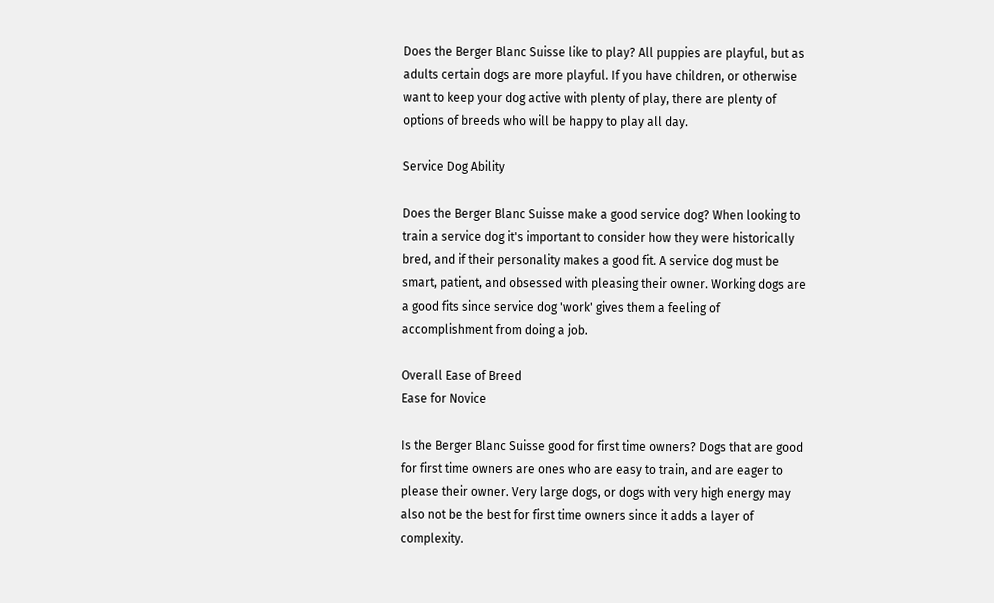Does the Berger Blanc Suisse like to play? All puppies are playful, but as adults certain dogs are more playful. If you have children, or otherwise want to keep your dog active with plenty of play, there are plenty of options of breeds who will be happy to play all day.

Service Dog Ability

Does the Berger Blanc Suisse make a good service dog? When looking to train a service dog it's important to consider how they were historically bred, and if their personality makes a good fit. A service dog must be smart, patient, and obsessed with pleasing their owner. Working dogs are a good fits since service dog 'work' gives them a feeling of accomplishment from doing a job.

Overall Ease of Breed
Ease for Novice

Is the Berger Blanc Suisse good for first time owners? Dogs that are good for first time owners are ones who are easy to train, and are eager to please their owner. Very large dogs, or dogs with very high energy may also not be the best for first time owners since it adds a layer of complexity.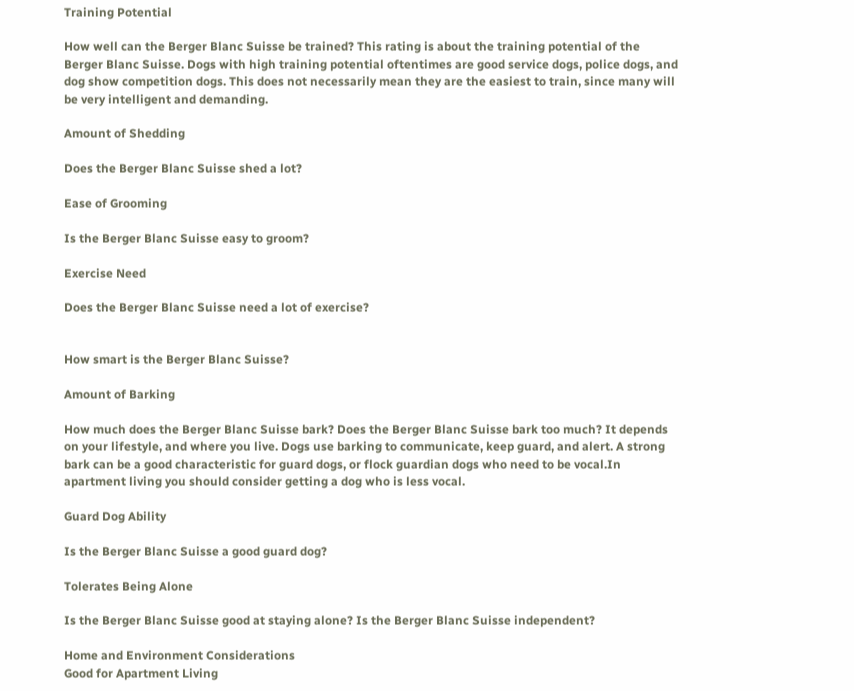Training Potential

How well can the Berger Blanc Suisse be trained? This rating is about the training potential of the Berger Blanc Suisse. Dogs with high training potential oftentimes are good service dogs, police dogs, and dog show competition dogs. This does not necessarily mean they are the easiest to train, since many will be very intelligent and demanding.

Amount of Shedding

Does the Berger Blanc Suisse shed a lot?

Ease of Grooming

Is the Berger Blanc Suisse easy to groom?

Exercise Need

Does the Berger Blanc Suisse need a lot of exercise?


How smart is the Berger Blanc Suisse?

Amount of Barking

How much does the Berger Blanc Suisse bark? Does the Berger Blanc Suisse bark too much? It depends on your lifestyle, and where you live. Dogs use barking to communicate, keep guard, and alert. A strong bark can be a good characteristic for guard dogs, or flock guardian dogs who need to be vocal.In apartment living you should consider getting a dog who is less vocal.

Guard Dog Ability

Is the Berger Blanc Suisse a good guard dog?

Tolerates Being Alone

Is the Berger Blanc Suisse good at staying alone? Is the Berger Blanc Suisse independent?

Home and Environment Considerations
Good for Apartment Living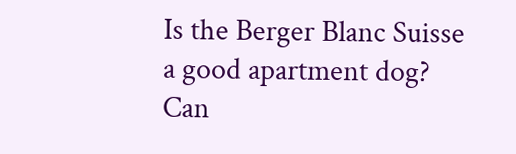Is the Berger Blanc Suisse a good apartment dog? Can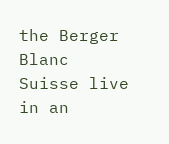the Berger Blanc Suisse live in an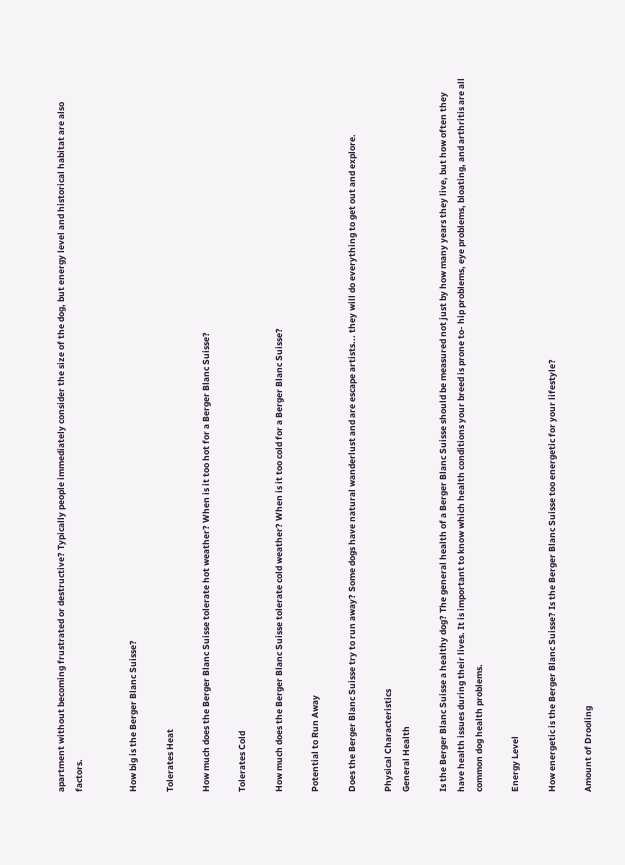apartment without becoming frustrated or destructive? Typically people immediately consider the size of the dog, but energy level and historical habitat are also factors.


How big is the Berger Blanc Suisse?

Tolerates Heat

How much does the Berger Blanc Suisse tolerate hot weather? When is it too hot for a Berger Blanc Suisse?

Tolerates Cold

How much does the Berger Blanc Suisse tolerate cold weather? When is it too cold for a Berger Blanc Suisse?

Potential to Run Away

Does the Berger Blanc Suisse try to run away? Some dogs have natural wanderlust and are escape artists... they will do everything to get out and explore.

Physical Characteristics
General Health

Is the Berger Blanc Suisse a healthy dog? The general health of a Berger Blanc Suisse should be measured not just by how many years they live, but how often they have health issues during their lives. It is important to know which health conditions your breed is prone to- hip problems, eye problems, bloating, and arthritis are all common dog health problems.

Energy Level

How energetic is the Berger Blanc Suisse? Is the Berger Blanc Suisse too energetic for your lifestyle?

Amount of Drooling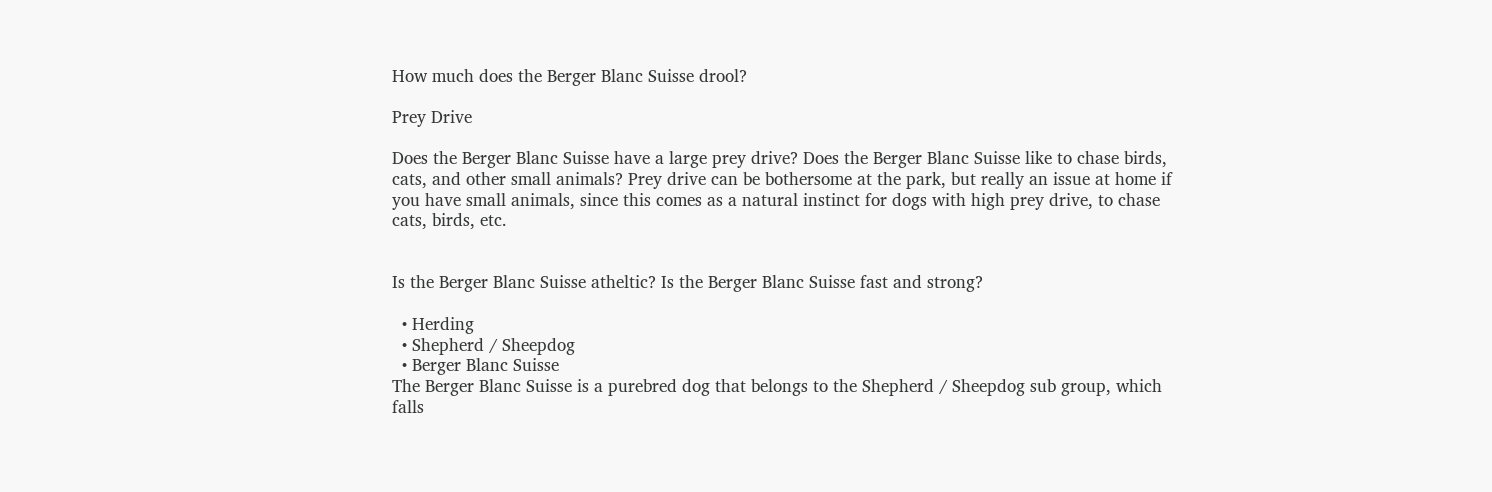How much does the Berger Blanc Suisse drool?

Prey Drive

Does the Berger Blanc Suisse have a large prey drive? Does the Berger Blanc Suisse like to chase birds, cats, and other small animals? Prey drive can be bothersome at the park, but really an issue at home if you have small animals, since this comes as a natural instinct for dogs with high prey drive, to chase cats, birds, etc.


Is the Berger Blanc Suisse atheltic? Is the Berger Blanc Suisse fast and strong?

  • Herding
  • Shepherd / Sheepdog
  • Berger Blanc Suisse
The Berger Blanc Suisse is a purebred dog that belongs to the Shepherd / Sheepdog sub group, which falls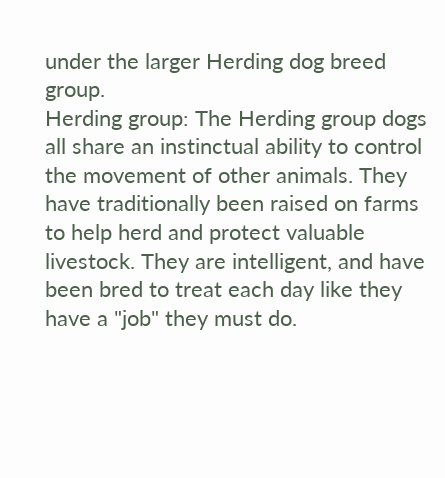under the larger Herding dog breed group.
Herding group: The Herding group dogs all share an instinctual ability to control the movement of other animals. They have traditionally been raised on farms to help herd and protect valuable livestock. They are intelligent, and have been bred to treat each day like they have a "job" they must do.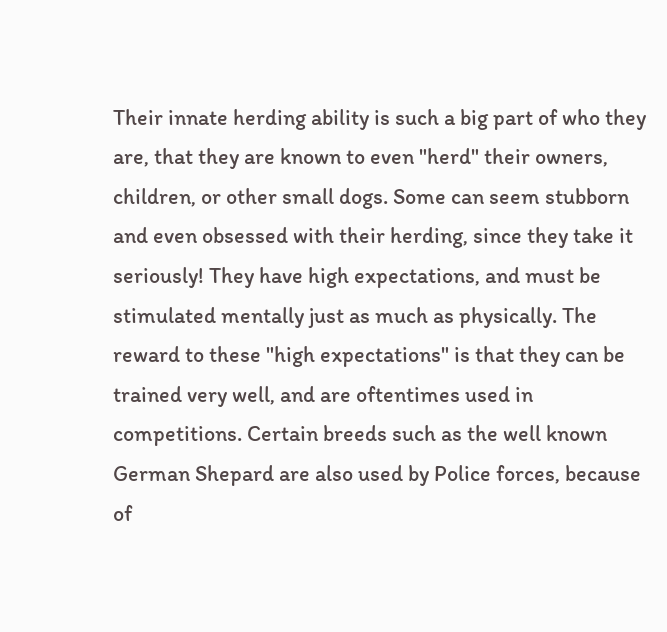Their innate herding ability is such a big part of who they are, that they are known to even "herd" their owners, children, or other small dogs. Some can seem stubborn and even obsessed with their herding, since they take it seriously! They have high expectations, and must be stimulated mentally just as much as physically. The reward to these "high expectations" is that they can be trained very well, and are oftentimes used in competitions. Certain breeds such as the well known German Shepard are also used by Police forces, because of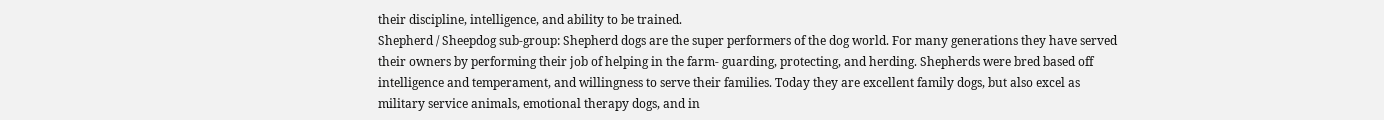their discipline, intelligence, and ability to be trained.
Shepherd / Sheepdog sub-group: Shepherd dogs are the super performers of the dog world. For many generations they have served their owners by performing their job of helping in the farm- guarding, protecting, and herding. Shepherds were bred based off intelligence and temperament, and willingness to serve their families. Today they are excellent family dogs, but also excel as military service animals, emotional therapy dogs, and in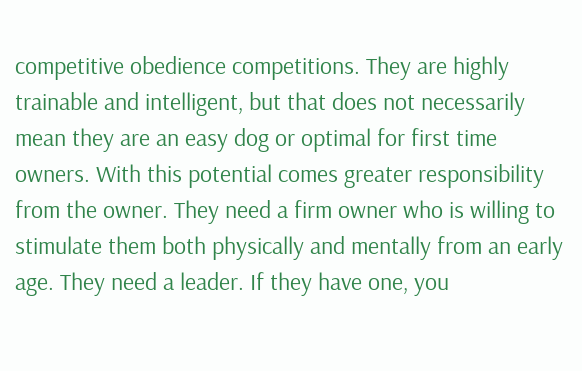competitive obedience competitions. They are highly trainable and intelligent, but that does not necessarily mean they are an easy dog or optimal for first time owners. With this potential comes greater responsibility from the owner. They need a firm owner who is willing to stimulate them both physically and mentally from an early age. They need a leader. If they have one, you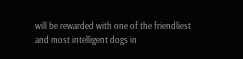will be rewarded with one of the friendliest and most intelligent dogs in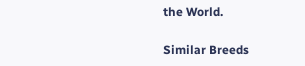the World.

Similar Breeds